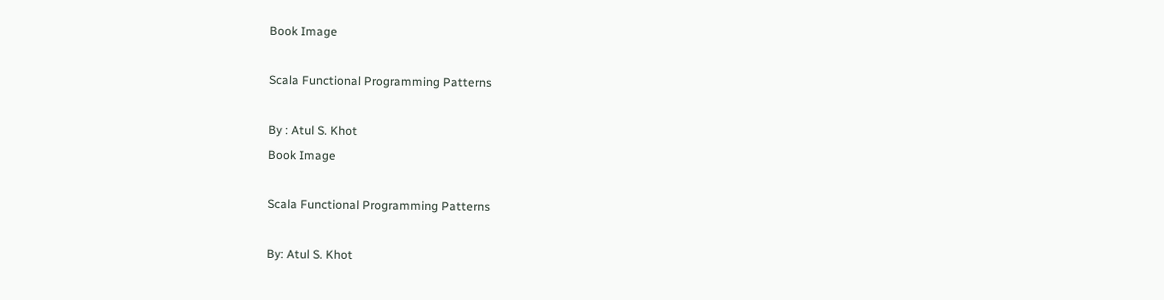Book Image

Scala Functional Programming Patterns

By : Atul S. Khot
Book Image

Scala Functional Programming Patterns

By: Atul S. Khot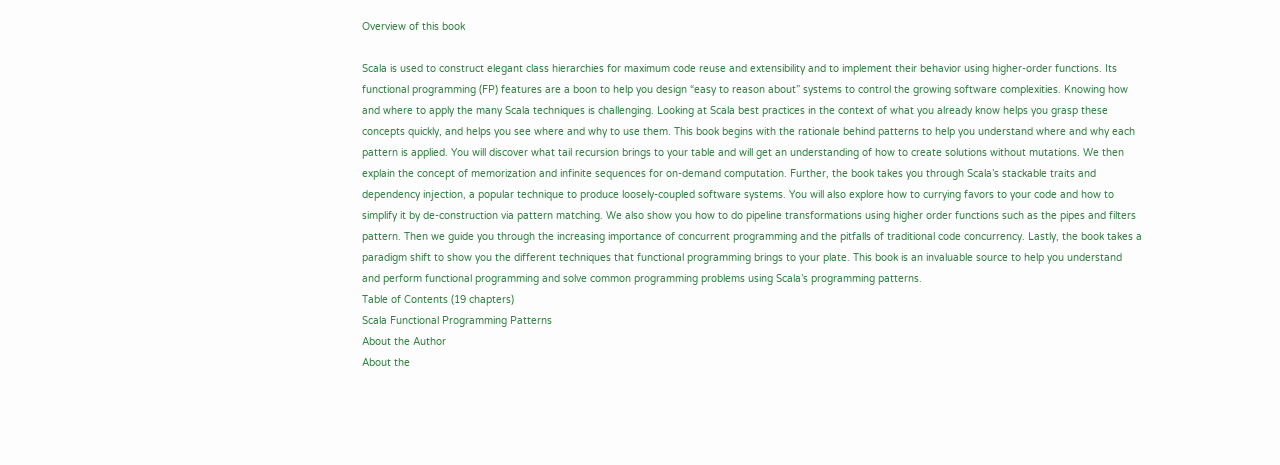Overview of this book

Scala is used to construct elegant class hierarchies for maximum code reuse and extensibility and to implement their behavior using higher-order functions. Its functional programming (FP) features are a boon to help you design “easy to reason about” systems to control the growing software complexities. Knowing how and where to apply the many Scala techniques is challenging. Looking at Scala best practices in the context of what you already know helps you grasp these concepts quickly, and helps you see where and why to use them. This book begins with the rationale behind patterns to help you understand where and why each pattern is applied. You will discover what tail recursion brings to your table and will get an understanding of how to create solutions without mutations. We then explain the concept of memorization and infinite sequences for on-demand computation. Further, the book takes you through Scala’s stackable traits and dependency injection, a popular technique to produce loosely-coupled software systems. You will also explore how to currying favors to your code and how to simplify it by de-construction via pattern matching. We also show you how to do pipeline transformations using higher order functions such as the pipes and filters pattern. Then we guide you through the increasing importance of concurrent programming and the pitfalls of traditional code concurrency. Lastly, the book takes a paradigm shift to show you the different techniques that functional programming brings to your plate. This book is an invaluable source to help you understand and perform functional programming and solve common programming problems using Scala’s programming patterns.
Table of Contents (19 chapters)
Scala Functional Programming Patterns
About the Author
About the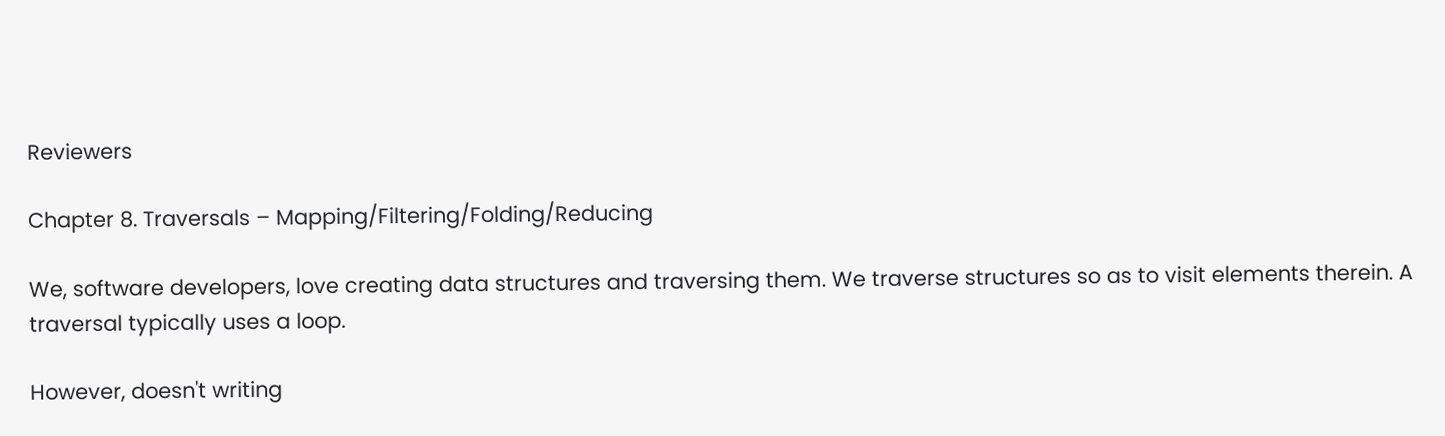Reviewers

Chapter 8. Traversals – Mapping/Filtering/Folding/Reducing

We, software developers, love creating data structures and traversing them. We traverse structures so as to visit elements therein. A traversal typically uses a loop.

However, doesn't writing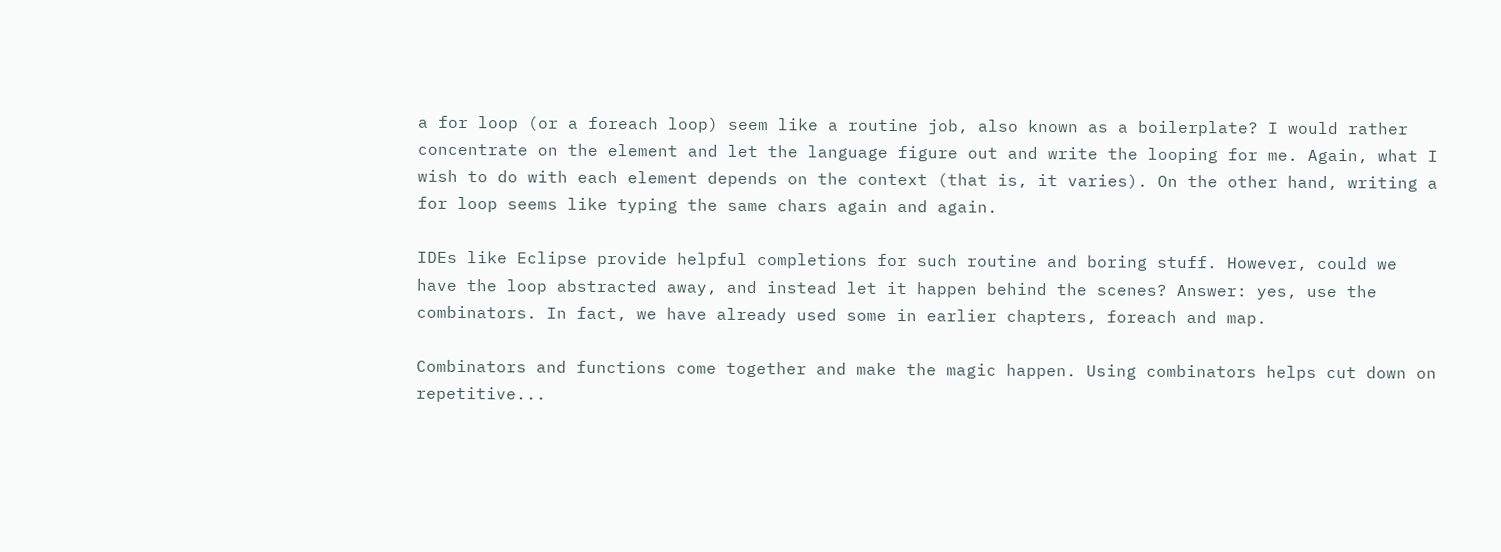a for loop (or a foreach loop) seem like a routine job, also known as a boilerplate? I would rather concentrate on the element and let the language figure out and write the looping for me. Again, what I wish to do with each element depends on the context (that is, it varies). On the other hand, writing a for loop seems like typing the same chars again and again.

IDEs like Eclipse provide helpful completions for such routine and boring stuff. However, could we have the loop abstracted away, and instead let it happen behind the scenes? Answer: yes, use the combinators. In fact, we have already used some in earlier chapters, foreach and map.

Combinators and functions come together and make the magic happen. Using combinators helps cut down on repetitive...